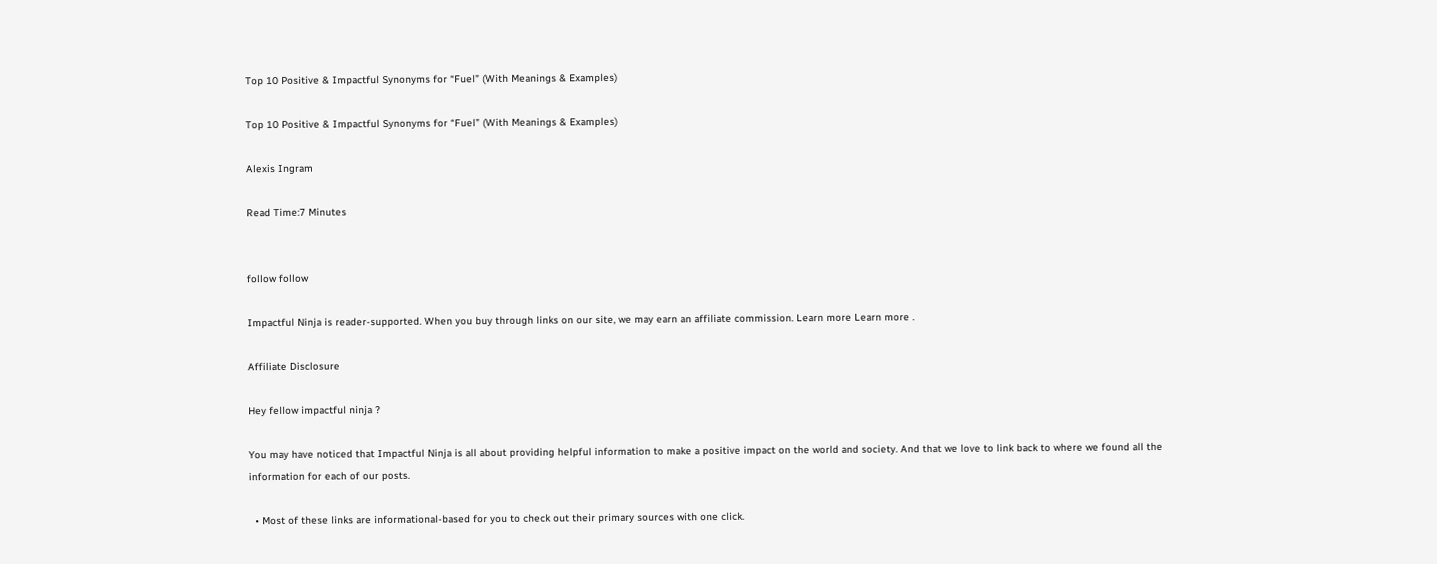Top 10 Positive & Impactful Synonyms for “Fuel” (With Meanings & Examples)

Top 10 Positive & Impactful Synonyms for “Fuel” (With Meanings & Examples)

Alexis Ingram

Read Time:7 Minutes


follow follow

Impactful Ninja is reader-supported. When you buy through links on our site, we may earn an affiliate commission. Learn more Learn more .

Affiliate Disclosure

Hey fellow impactful ninja ?

You may have noticed that Impactful Ninja is all about providing helpful information to make a positive impact on the world and society. And that we love to link back to where we found all the information for each of our posts.

  • Most of these links are informational-based for you to check out their primary sources with one click.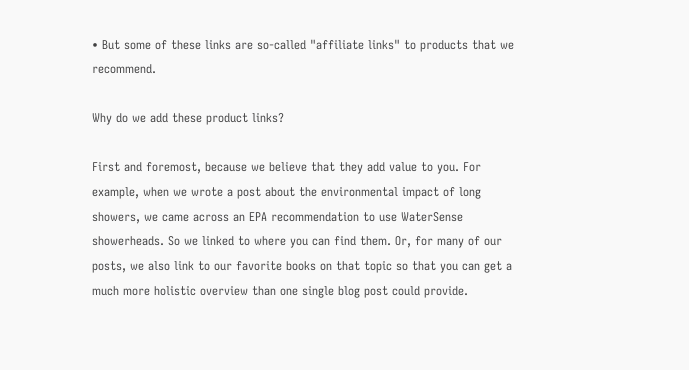• But some of these links are so-called "affiliate links" to products that we recommend.

Why do we add these product links?

First and foremost, because we believe that they add value to you. For example, when we wrote a post about the environmental impact of long showers, we came across an EPA recommendation to use WaterSense showerheads. So we linked to where you can find them. Or, for many of our posts, we also link to our favorite books on that topic so that you can get a much more holistic overview than one single blog post could provide.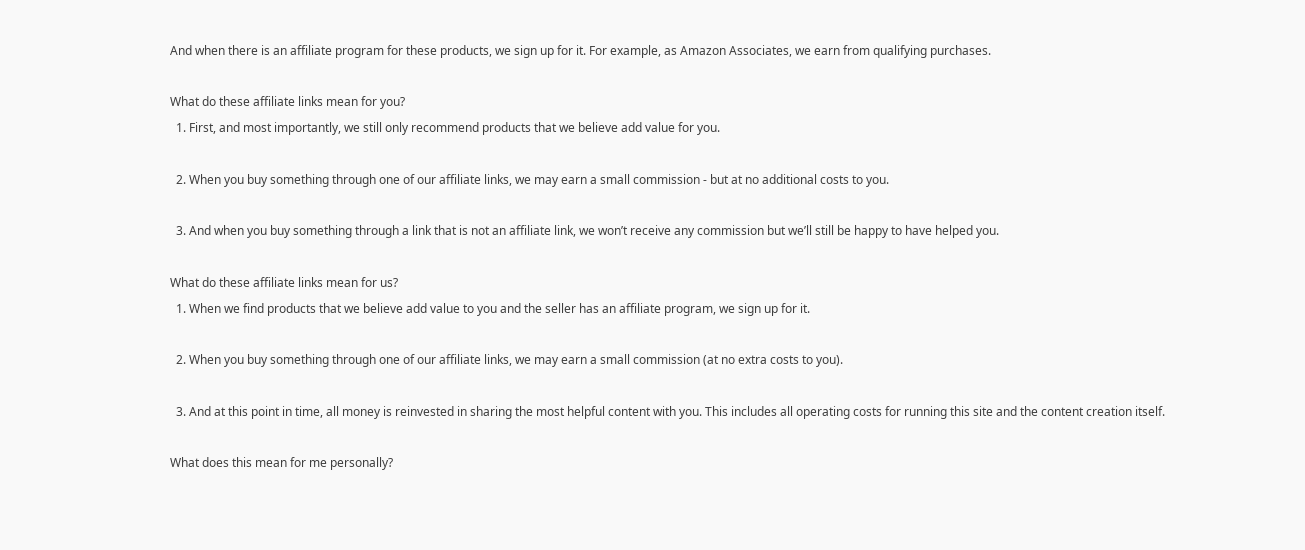And when there is an affiliate program for these products, we sign up for it. For example, as Amazon Associates, we earn from qualifying purchases.

What do these affiliate links mean for you?
  1. First, and most importantly, we still only recommend products that we believe add value for you.

  2. When you buy something through one of our affiliate links, we may earn a small commission - but at no additional costs to you.

  3. And when you buy something through a link that is not an affiliate link, we won’t receive any commission but we’ll still be happy to have helped you.

What do these affiliate links mean for us?
  1. When we find products that we believe add value to you and the seller has an affiliate program, we sign up for it.

  2. When you buy something through one of our affiliate links, we may earn a small commission (at no extra costs to you).

  3. And at this point in time, all money is reinvested in sharing the most helpful content with you. This includes all operating costs for running this site and the content creation itself.

What does this mean for me personally?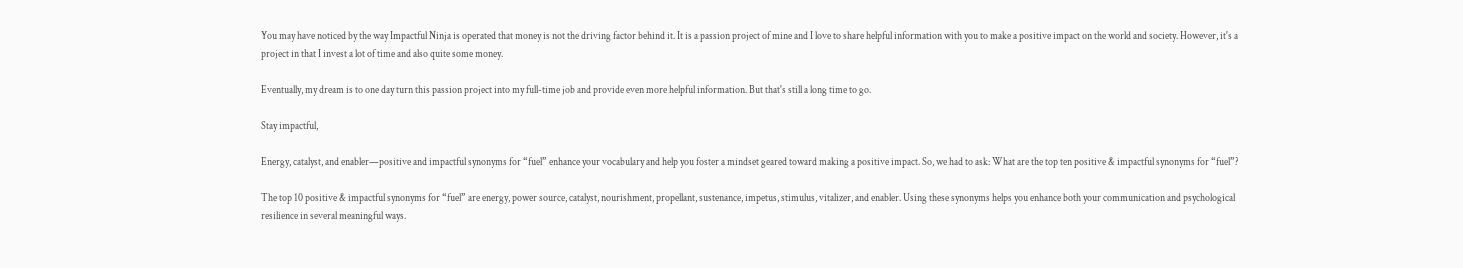You may have noticed by the way Impactful Ninja is operated that money is not the driving factor behind it. It is a passion project of mine and I love to share helpful information with you to make a positive impact on the world and society. However, it's a project in that I invest a lot of time and also quite some money.

Eventually, my dream is to one day turn this passion project into my full-time job and provide even more helpful information. But that's still a long time to go.

Stay impactful,

Energy, catalyst, and enabler—positive and impactful synonyms for “fuel” enhance your vocabulary and help you foster a mindset geared toward making a positive impact. So, we had to ask: What are the top ten positive & impactful synonyms for “fuel”?

The top 10 positive & impactful synonyms for “fuel” are energy, power source, catalyst, nourishment, propellant, sustenance, impetus, stimulus, vitalizer, and enabler. Using these synonyms helps you enhance both your communication and psychological resilience in several meaningful ways.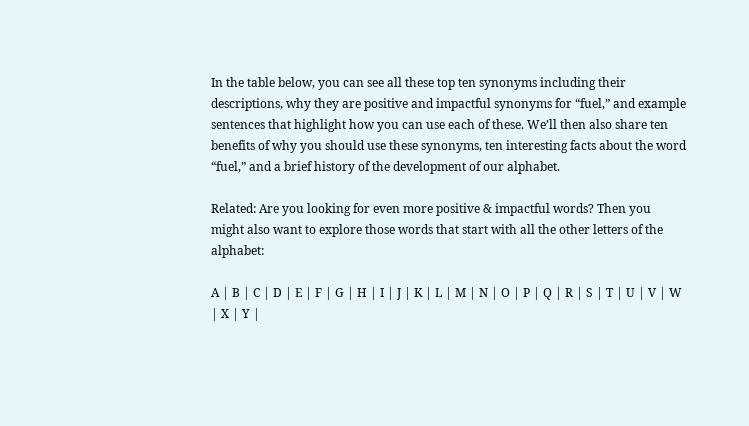In the table below, you can see all these top ten synonyms including their descriptions, why they are positive and impactful synonyms for “fuel,” and example sentences that highlight how you can use each of these. We’ll then also share ten benefits of why you should use these synonyms, ten interesting facts about the word “fuel,” and a brief history of the development of our alphabet.

Related: Are you looking for even more positive & impactful words? Then you might also want to explore those words that start with all the other letters of the alphabet:

A | B | C | D | E | F | G | H | I | J | K | L | M | N | O | P | Q | R | S | T | U | V | W | X | Y |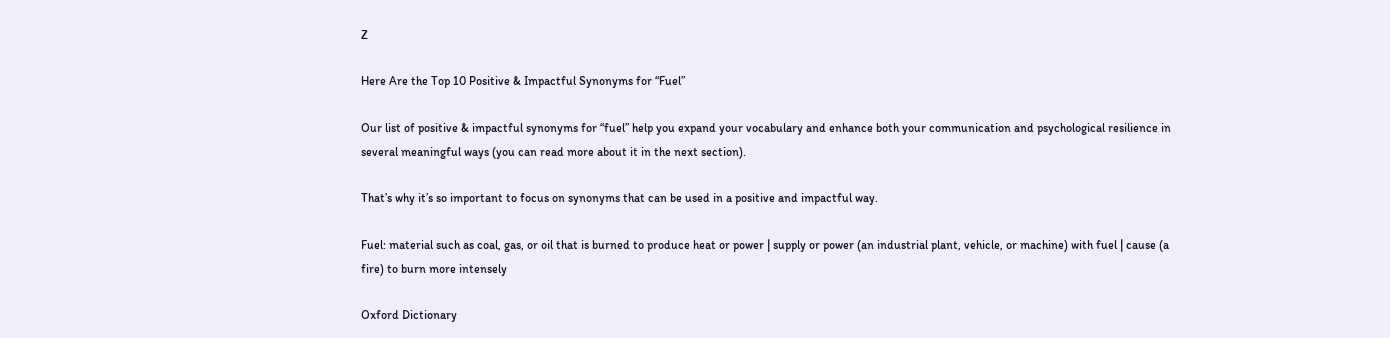Z

Here Are the Top 10 Positive & Impactful Synonyms for “Fuel”

Our list of positive & impactful synonyms for “fuel” help you expand your vocabulary and enhance both your communication and psychological resilience in several meaningful ways (you can read more about it in the next section).

That’s why it’s so important to focus on synonyms that can be used in a positive and impactful way.

Fuel: material such as coal, gas, or oil that is burned to produce heat or power | supply or power (an industrial plant, vehicle, or machine) with fuel | cause (a fire) to burn more intensely

Oxford Dictionary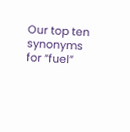Our top ten synonyms for “fuel”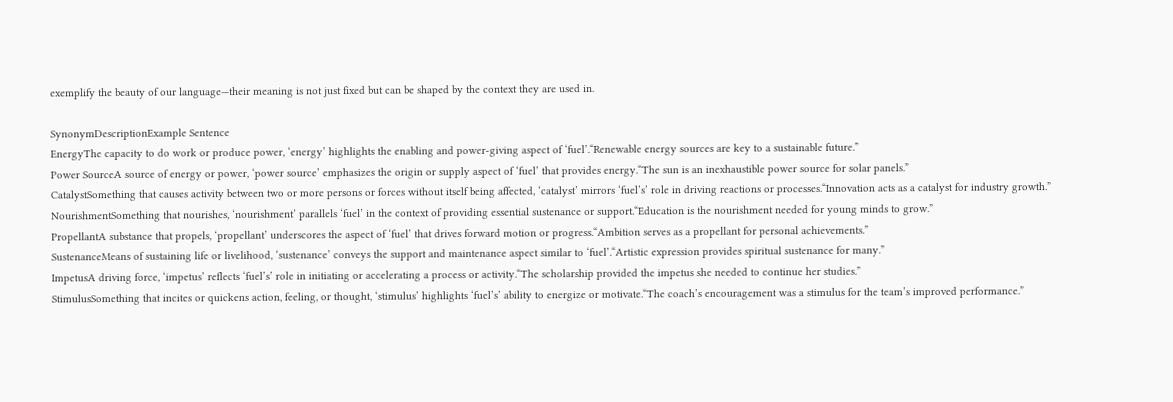exemplify the beauty of our language—their meaning is not just fixed but can be shaped by the context they are used in.

SynonymDescriptionExample Sentence
EnergyThe capacity to do work or produce power, ‘energy’ highlights the enabling and power-giving aspect of ‘fuel’.“Renewable energy sources are key to a sustainable future.”
Power SourceA source of energy or power, ‘power source’ emphasizes the origin or supply aspect of ‘fuel’ that provides energy.“The sun is an inexhaustible power source for solar panels.”
CatalystSomething that causes activity between two or more persons or forces without itself being affected, ‘catalyst’ mirrors ‘fuel’s’ role in driving reactions or processes.“Innovation acts as a catalyst for industry growth.”
NourishmentSomething that nourishes, ‘nourishment’ parallels ‘fuel’ in the context of providing essential sustenance or support.“Education is the nourishment needed for young minds to grow.”
PropellantA substance that propels, ‘propellant’ underscores the aspect of ‘fuel’ that drives forward motion or progress.“Ambition serves as a propellant for personal achievements.”
SustenanceMeans of sustaining life or livelihood, ‘sustenance’ conveys the support and maintenance aspect similar to ‘fuel’.“Artistic expression provides spiritual sustenance for many.”
ImpetusA driving force, ‘impetus’ reflects ‘fuel’s’ role in initiating or accelerating a process or activity.“The scholarship provided the impetus she needed to continue her studies.”
StimulusSomething that incites or quickens action, feeling, or thought, ‘stimulus’ highlights ‘fuel’s’ ability to energize or motivate.“The coach’s encouragement was a stimulus for the team’s improved performance.”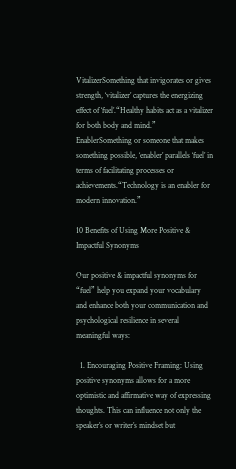VitalizerSomething that invigorates or gives strength, ‘vitalizer’ captures the energizing effect of ‘fuel’.“Healthy habits act as a vitalizer for both body and mind.”
EnablerSomething or someone that makes something possible, ‘enabler’ parallels ‘fuel’ in terms of facilitating processes or achievements.“Technology is an enabler for modern innovation.”

10 Benefits of Using More Positive & Impactful Synonyms

Our positive & impactful synonyms for “fuel” help you expand your vocabulary and enhance both your communication and psychological resilience in several meaningful ways:

  1. Encouraging Positive Framing: Using positive synonyms allows for a more optimistic and affirmative way of expressing thoughts. This can influence not only the speaker’s or writer’s mindset but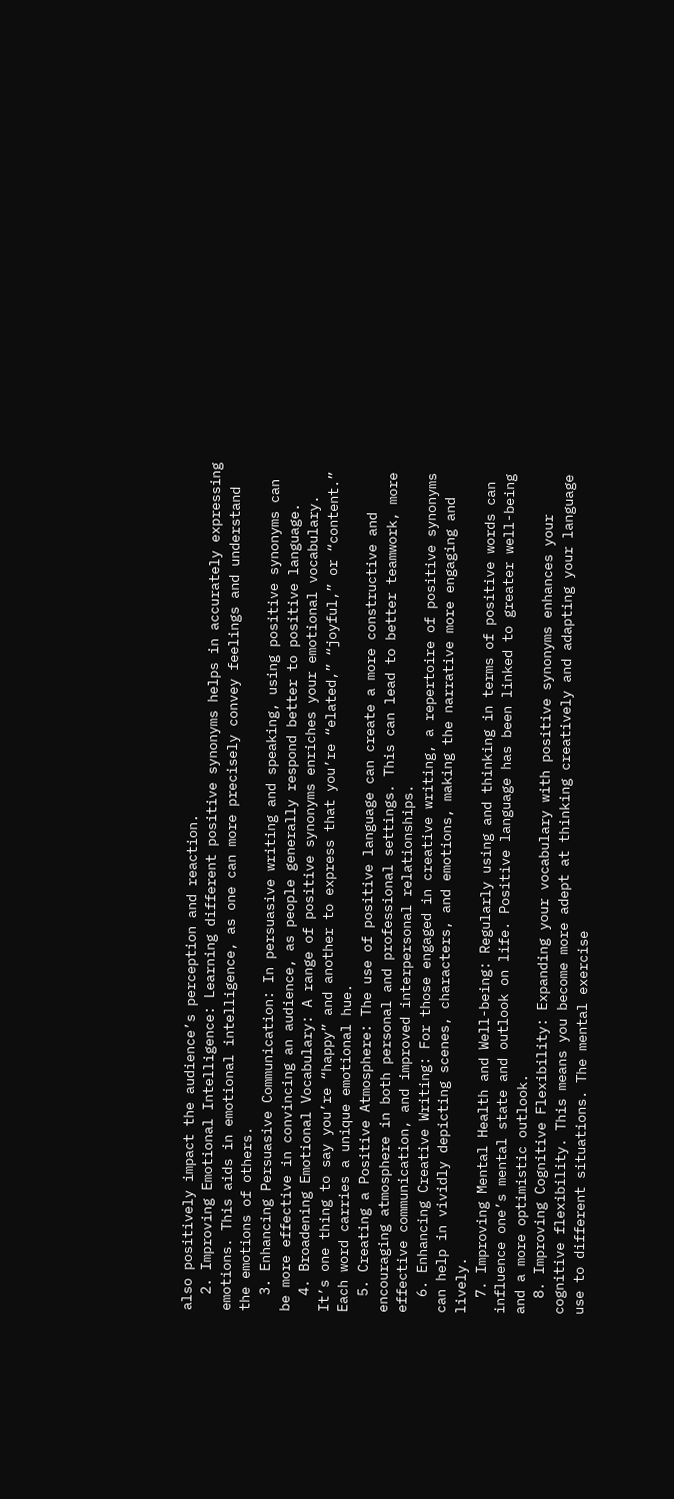also positively impact the audience’s perception and reaction.
  2. Improving Emotional Intelligence: Learning different positive synonyms helps in accurately expressing emotions. This aids in emotional intelligence, as one can more precisely convey feelings and understand the emotions of others.
  3. Enhancing Persuasive Communication: In persuasive writing and speaking, using positive synonyms can be more effective in convincing an audience, as people generally respond better to positive language.
  4. Broadening Emotional Vocabulary: A range of positive synonyms enriches your emotional vocabulary. It’s one thing to say you’re “happy” and another to express that you’re “elated,” “joyful,” or “content.” Each word carries a unique emotional hue.
  5. Creating a Positive Atmosphere: The use of positive language can create a more constructive and encouraging atmosphere in both personal and professional settings. This can lead to better teamwork, more effective communication, and improved interpersonal relationships.
  6. Enhancing Creative Writing: For those engaged in creative writing, a repertoire of positive synonyms can help in vividly depicting scenes, characters, and emotions, making the narrative more engaging and lively.
  7. Improving Mental Health and Well-being: Regularly using and thinking in terms of positive words can influence one’s mental state and outlook on life. Positive language has been linked to greater well-being and a more optimistic outlook.
  8. Improving Cognitive Flexibility: Expanding your vocabulary with positive synonyms enhances your cognitive flexibility. This means you become more adept at thinking creatively and adapting your language use to different situations. The mental exercise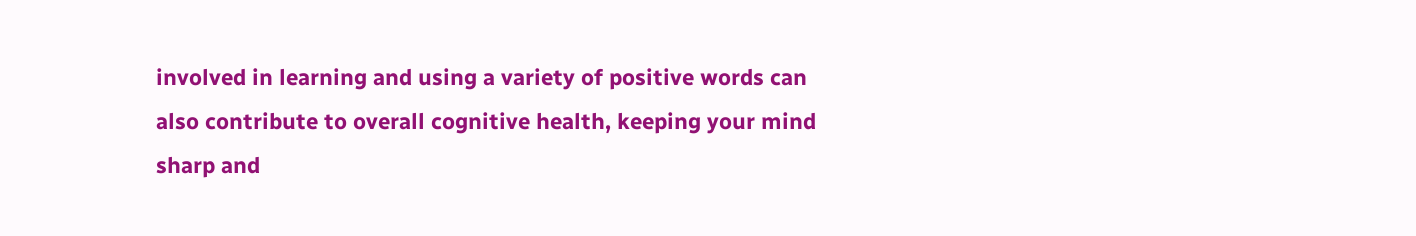involved in learning and using a variety of positive words can also contribute to overall cognitive health, keeping your mind sharp and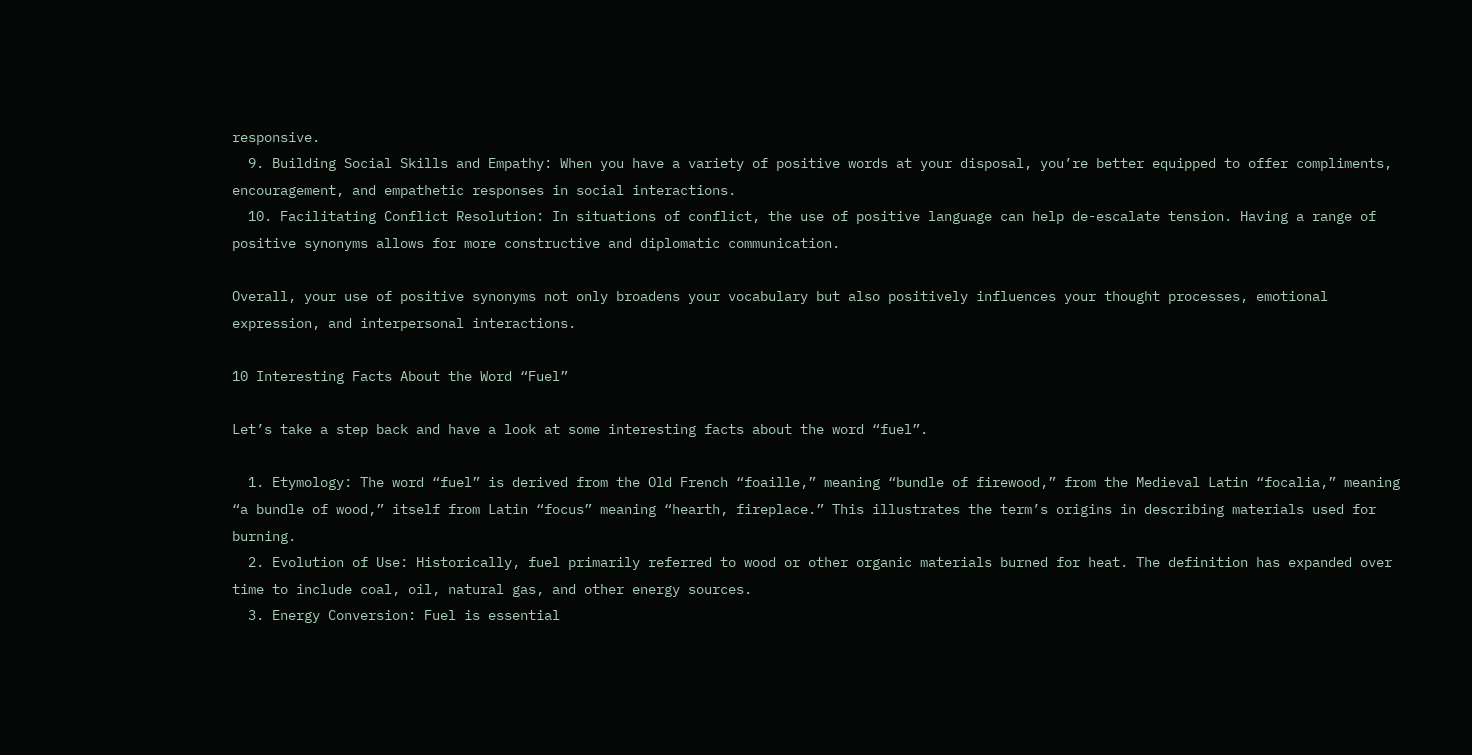responsive.
  9. Building Social Skills and Empathy: When you have a variety of positive words at your disposal, you’re better equipped to offer compliments, encouragement, and empathetic responses in social interactions.
  10. Facilitating Conflict Resolution: In situations of conflict, the use of positive language can help de-escalate tension. Having a range of positive synonyms allows for more constructive and diplomatic communication.

Overall, your use of positive synonyms not only broadens your vocabulary but also positively influences your thought processes, emotional expression, and interpersonal interactions.

10 Interesting Facts About the Word “Fuel”

Let’s take a step back and have a look at some interesting facts about the word “fuel”.

  1. Etymology: The word “fuel” is derived from the Old French “foaille,” meaning “bundle of firewood,” from the Medieval Latin “focalia,” meaning “a bundle of wood,” itself from Latin “focus” meaning “hearth, fireplace.” This illustrates the term’s origins in describing materials used for burning.
  2. Evolution of Use: Historically, fuel primarily referred to wood or other organic materials burned for heat. The definition has expanded over time to include coal, oil, natural gas, and other energy sources.
  3. Energy Conversion: Fuel is essential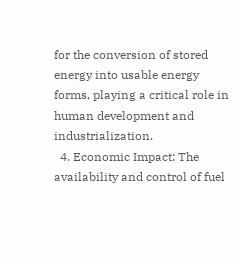for the conversion of stored energy into usable energy forms, playing a critical role in human development and industrialization.
  4. Economic Impact: The availability and control of fuel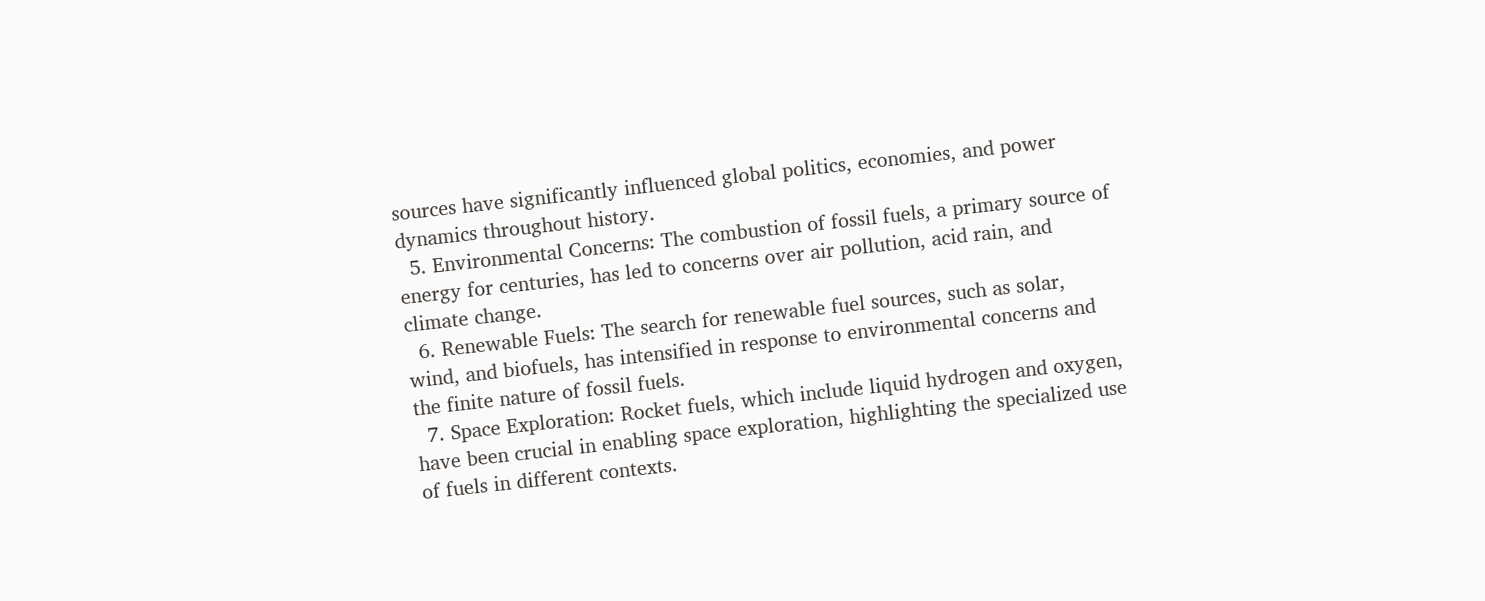sources have significantly influenced global politics, economies, and power dynamics throughout history.
  5. Environmental Concerns: The combustion of fossil fuels, a primary source of energy for centuries, has led to concerns over air pollution, acid rain, and climate change.
  6. Renewable Fuels: The search for renewable fuel sources, such as solar, wind, and biofuels, has intensified in response to environmental concerns and the finite nature of fossil fuels.
  7. Space Exploration: Rocket fuels, which include liquid hydrogen and oxygen, have been crucial in enabling space exploration, highlighting the specialized use of fuels in different contexts.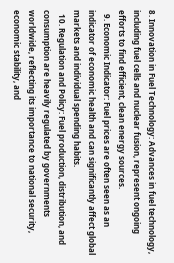8. Innovation in Fuel Technology: Advances in fuel technology, including fuel cells and nuclear fusion, represent ongoing efforts to find efficient, clean energy sources.
  9. Economic Indicator: Fuel prices are often seen as an indicator of economic health and can significantly affect global markets and individual spending habits.
  10. Regulation and Policy: Fuel production, distribution, and consumption are heavily regulated by governments worldwide, reflecting its importance to national security, economic stability, and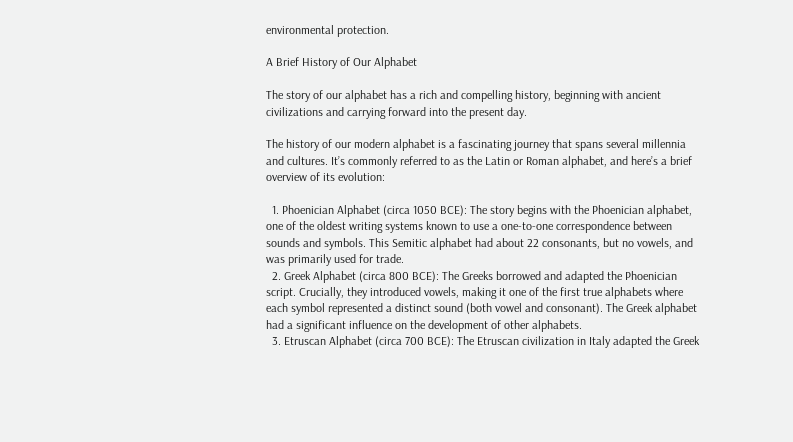environmental protection.

A Brief History of Our Alphabet

The story of our alphabet has a rich and compelling history, beginning with ancient civilizations and carrying forward into the present day.

The history of our modern alphabet is a fascinating journey that spans several millennia and cultures. It’s commonly referred to as the Latin or Roman alphabet, and here’s a brief overview of its evolution:

  1. Phoenician Alphabet (circa 1050 BCE): The story begins with the Phoenician alphabet, one of the oldest writing systems known to use a one-to-one correspondence between sounds and symbols. This Semitic alphabet had about 22 consonants, but no vowels, and was primarily used for trade.
  2. Greek Alphabet (circa 800 BCE): The Greeks borrowed and adapted the Phoenician script. Crucially, they introduced vowels, making it one of the first true alphabets where each symbol represented a distinct sound (both vowel and consonant). The Greek alphabet had a significant influence on the development of other alphabets.
  3. Etruscan Alphabet (circa 700 BCE): The Etruscan civilization in Italy adapted the Greek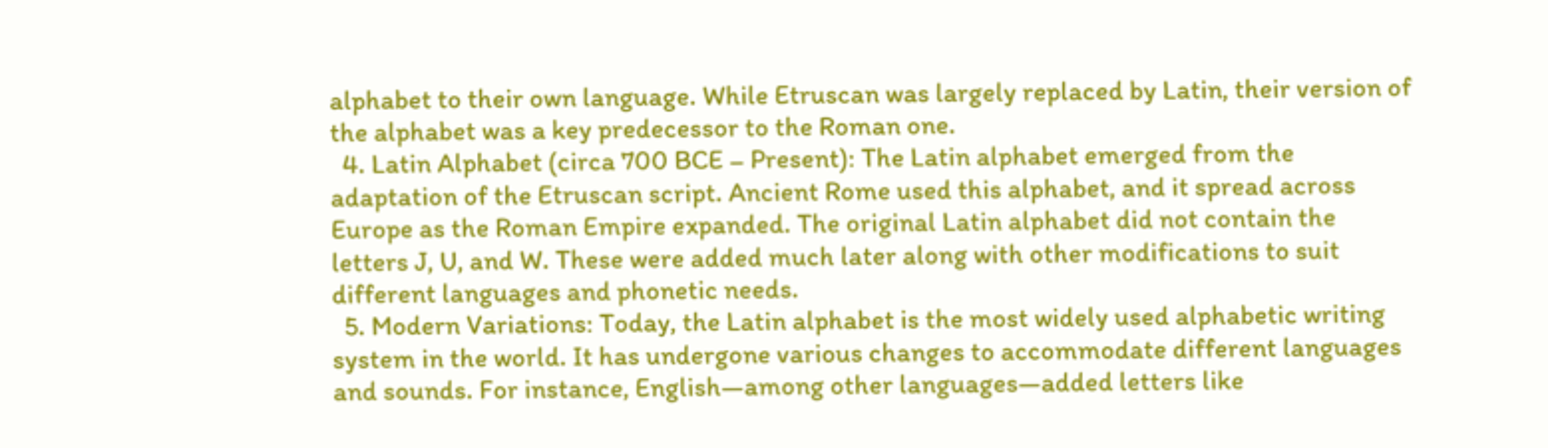alphabet to their own language. While Etruscan was largely replaced by Latin, their version of the alphabet was a key predecessor to the Roman one.
  4. Latin Alphabet (circa 700 BCE – Present): The Latin alphabet emerged from the adaptation of the Etruscan script. Ancient Rome used this alphabet, and it spread across Europe as the Roman Empire expanded. The original Latin alphabet did not contain the letters J, U, and W. These were added much later along with other modifications to suit different languages and phonetic needs.
  5. Modern Variations: Today, the Latin alphabet is the most widely used alphabetic writing system in the world. It has undergone various changes to accommodate different languages and sounds. For instance, English—among other languages—added letters like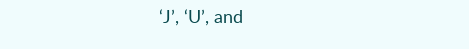‘J’, ‘U’, and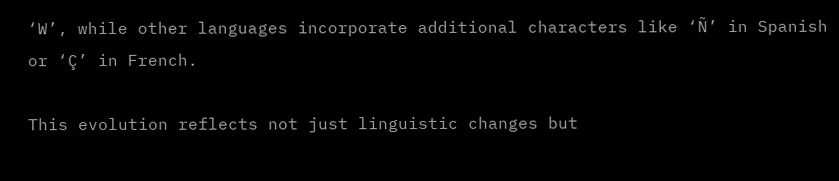‘W’, while other languages incorporate additional characters like ‘Ñ’ in Spanish or ‘Ç’ in French.

This evolution reflects not just linguistic changes but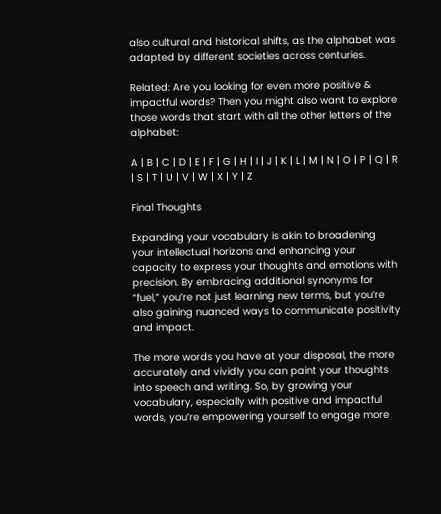also cultural and historical shifts, as the alphabet was adapted by different societies across centuries.

Related: Are you looking for even more positive & impactful words? Then you might also want to explore those words that start with all the other letters of the alphabet:

A | B | C | D | E | F | G | H | I | J | K | L | M | N | O | P | Q | R | S | T | U | V | W | X | Y | Z

Final Thoughts

Expanding your vocabulary is akin to broadening your intellectual horizons and enhancing your capacity to express your thoughts and emotions with precision. By embracing additional synonyms for “fuel,” you’re not just learning new terms, but you’re also gaining nuanced ways to communicate positivity and impact.

The more words you have at your disposal, the more accurately and vividly you can paint your thoughts into speech and writing. So, by growing your vocabulary, especially with positive and impactful words, you’re empowering yourself to engage more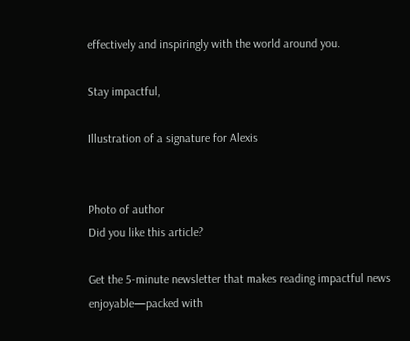effectively and inspiringly with the world around you.

Stay impactful,

Illustration of a signature for Alexis


Photo of author
Did you like this article?

Get the 5-minute newsletter that makes reading impactful news enjoyable—packed with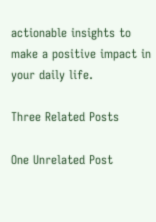actionable insights to make a positive impact in your daily life.

Three Related Posts

One Unrelated Post